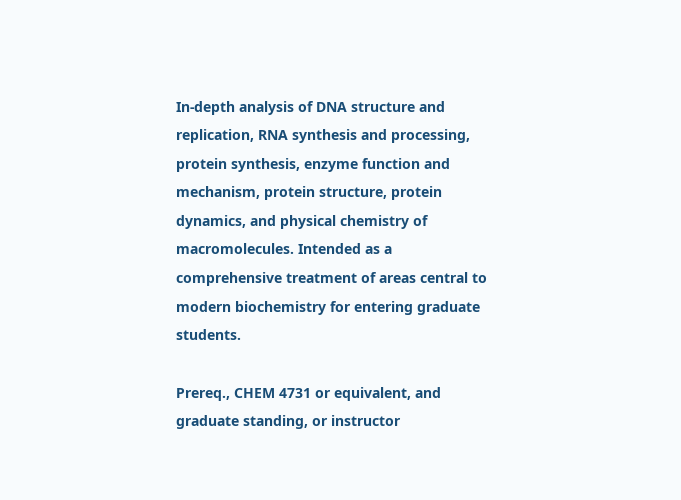In-depth analysis of DNA structure and replication, RNA synthesis and processing, protein synthesis, enzyme function and mechanism, protein structure, protein dynamics, and physical chemistry of macromolecules. Intended as a comprehensive treatment of areas central to modern biochemistry for entering graduate students.

Prereq., CHEM 4731 or equivalent, and graduate standing, or instructor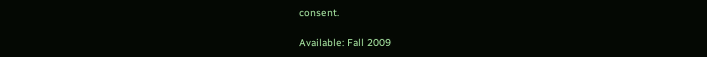consent.

Available: Fall 2009